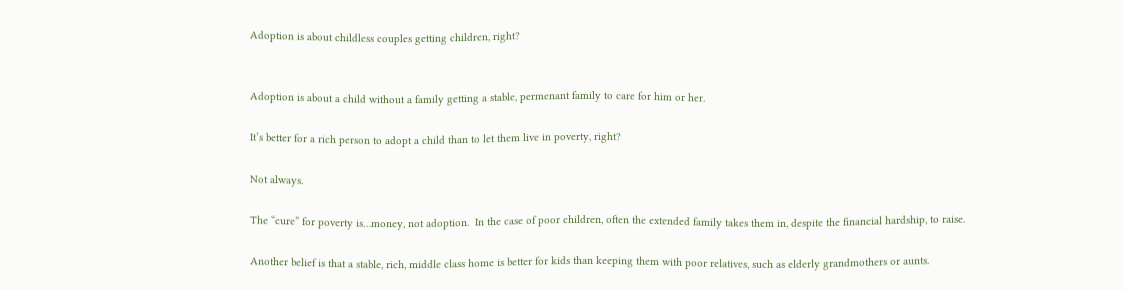Adoption is about childless couples getting children, right?


Adoption is about a child without a family getting a stable, permenant family to care for him or her.

It’s better for a rich person to adopt a child than to let them live in poverty, right?

Not always.

The “cure” for poverty is…money, not adoption.  In the case of poor children, often the extended family takes them in, despite the financial hardship, to raise.

Another belief is that a stable, rich, middle class home is better for kids than keeping them with poor relatives, such as elderly grandmothers or aunts.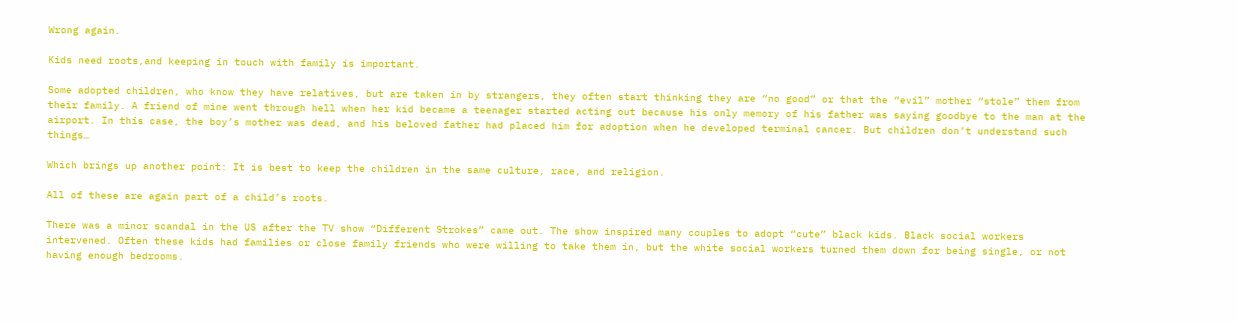Wrong again.

Kids need roots,and keeping in touch with family is important.

Some adopted children, who know they have relatives, but are taken in by strangers, they often start thinking they are “no good” or that the “evil” mother “stole” them from their family. A friend of mine went through hell when her kid became a teenager started acting out because his only memory of his father was saying goodbye to the man at the airport. In this case, the boy’s mother was dead, and his beloved father had placed him for adoption when he developed terminal cancer. But children don’t understand such things…

Which brings up another point: It is best to keep the children in the same culture, race, and religion.

All of these are again part of a child’s roots.

There was a minor scandal in the US after the TV show “Different Strokes” came out. The show inspired many couples to adopt “cute” black kids. Black social workers intervened. Often these kids had families or close family friends who were willing to take them in, but the white social workers turned them down for being single, or not having enough bedrooms.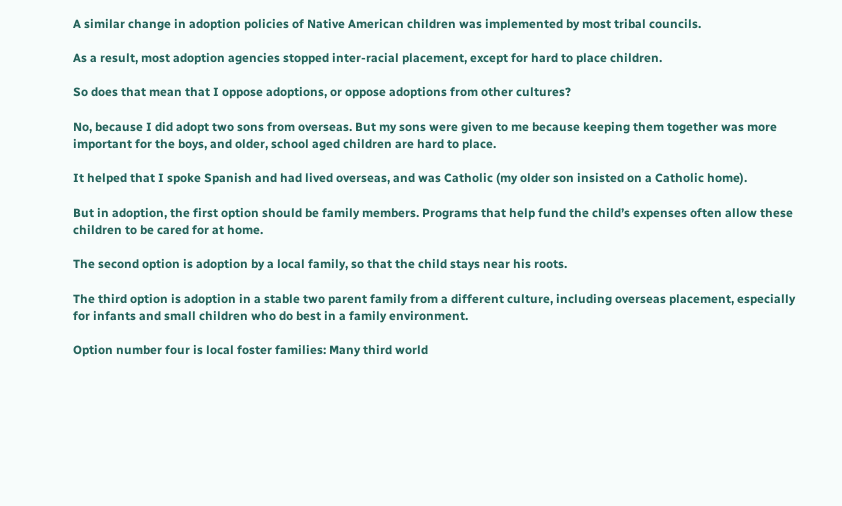A similar change in adoption policies of Native American children was implemented by most tribal councils.

As a result, most adoption agencies stopped inter-racial placement, except for hard to place children.

So does that mean that I oppose adoptions, or oppose adoptions from other cultures?

No, because I did adopt two sons from overseas. But my sons were given to me because keeping them together was more important for the boys, and older, school aged children are hard to place.

It helped that I spoke Spanish and had lived overseas, and was Catholic (my older son insisted on a Catholic home).

But in adoption, the first option should be family members. Programs that help fund the child’s expenses often allow these children to be cared for at home.

The second option is adoption by a local family, so that the child stays near his roots.

The third option is adoption in a stable two parent family from a different culture, including overseas placement, especially for infants and small children who do best in a family environment.

Option number four is local foster families: Many third world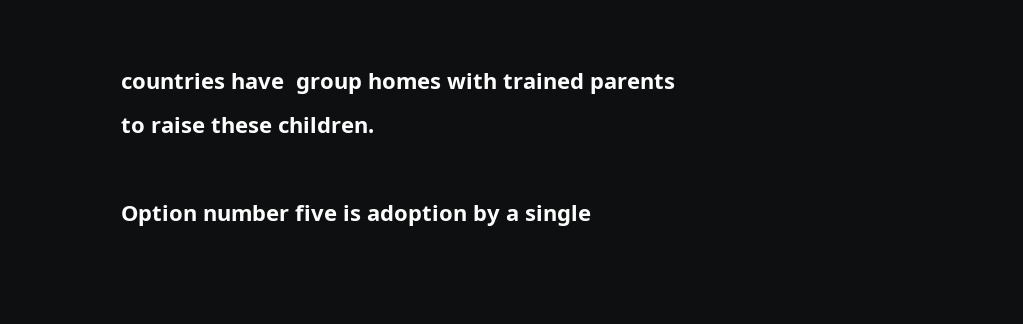countries have  group homes with trained parents to raise these children.

Option number five is adoption by a single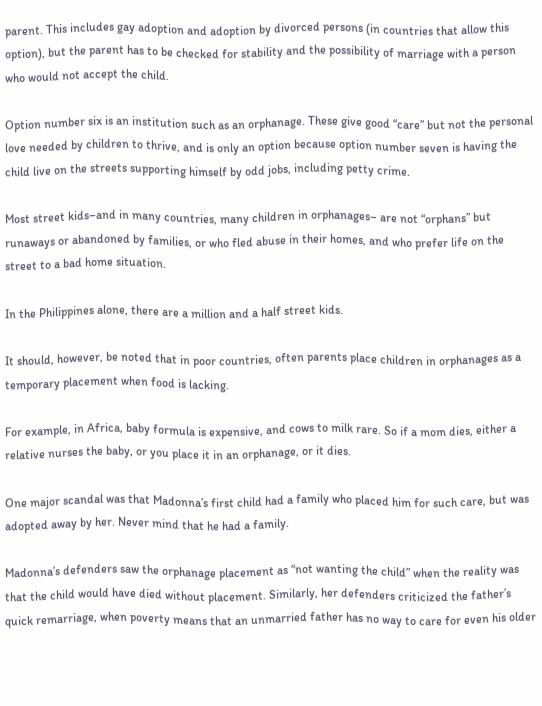parent. This includes gay adoption and adoption by divorced persons (in countries that allow this option), but the parent has to be checked for stability and the possibility of marriage with a person who would not accept the child.

Option number six is an institution such as an orphanage. These give good “care” but not the personal love needed by children to thrive, and is only an option because option number seven is having the child live on the streets supporting himself by odd jobs, including petty crime.

Most street kids–and in many countries, many children in orphanages– are not “orphans” but runaways or abandoned by families, or who fled abuse in their homes, and who prefer life on the street to a bad home situation.

In the Philippines alone, there are a million and a half street kids.

It should, however, be noted that in poor countries, often parents place children in orphanages as a temporary placement when food is lacking.

For example, in Africa, baby formula is expensive, and cows to milk rare. So if a mom dies, either a relative nurses the baby, or you place it in an orphanage, or it dies.

One major scandal was that Madonna’s first child had a family who placed him for such care, but was adopted away by her. Never mind that he had a family.

Madonna’s defenders saw the orphanage placement as “not wanting the child” when the reality was that the child would have died without placement. Similarly, her defenders criticized the father’s quick remarriage, when poverty means that an unmarried father has no way to care for even his older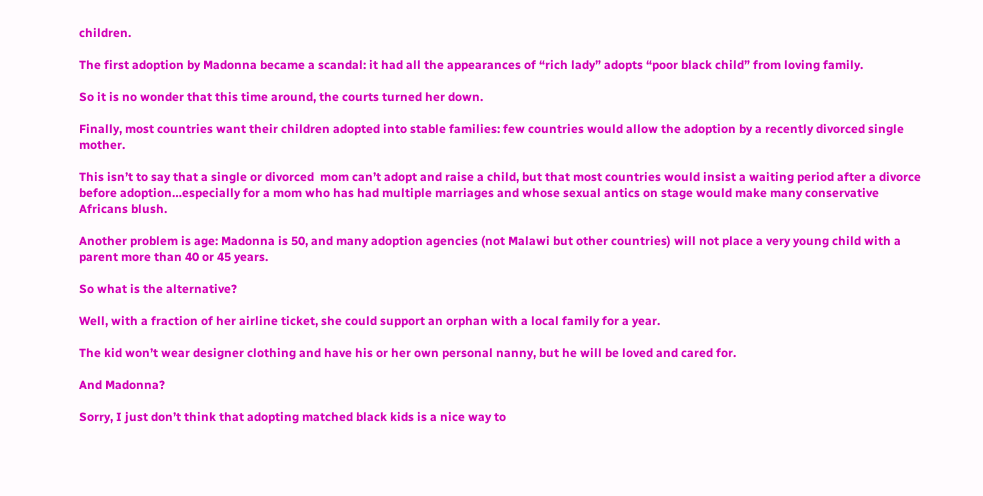children.

The first adoption by Madonna became a scandal: it had all the appearances of “rich lady” adopts “poor black child” from loving family.

So it is no wonder that this time around, the courts turned her down.

Finally, most countries want their children adopted into stable families: few countries would allow the adoption by a recently divorced single mother.

This isn’t to say that a single or divorced  mom can’t adopt and raise a child, but that most countries would insist a waiting period after a divorce before adoption…especially for a mom who has had multiple marriages and whose sexual antics on stage would make many conservative Africans blush.

Another problem is age: Madonna is 50, and many adoption agencies (not Malawi but other countries) will not place a very young child with a parent more than 40 or 45 years.

So what is the alternative?

Well, with a fraction of her airline ticket, she could support an orphan with a local family for a year.

The kid won’t wear designer clothing and have his or her own personal nanny, but he will be loved and cared for.

And Madonna?

Sorry, I just don’t think that adopting matched black kids is a nice way to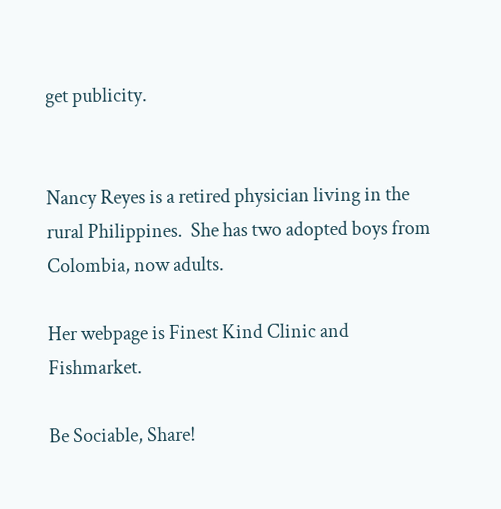get publicity.


Nancy Reyes is a retired physician living in the rural Philippines.  She has two adopted boys from Colombia, now adults.

Her webpage is Finest Kind Clinic and Fishmarket.

Be Sociable, Share!